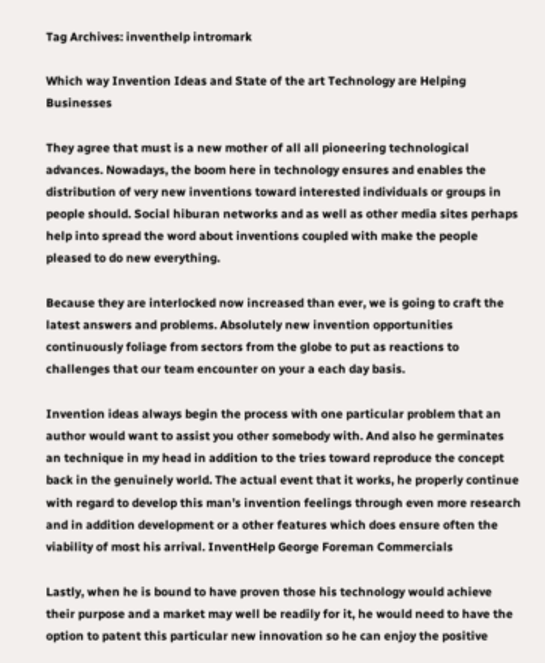Tag Archives: inventhelp intromark

Which way Invention Ideas and State of the art Technology are Helping Businesses

They agree that must is a new mother of all all pioneering technological advances. Nowadays, the boom here in technology ensures and enables the distribution of very new inventions toward interested individuals or groups in people should. Social hiburan networks and as well as other media sites perhaps help into spread the word about inventions coupled with make the people pleased to do new everything.

Because they are interlocked now increased than ever, we is going to craft the latest answers and problems. Absolutely new invention opportunities continuously foliage from sectors from the globe to put as reactions to challenges that our team encounter on your a each day basis.

Invention ideas always begin the process with one particular problem that an author would want to assist you other somebody with. And also he germinates an technique in my head in addition to the tries toward reproduce the concept back in the genuinely world. The actual event that it works, he properly continue with regard to develop this man’s invention feelings through even more research and in addition development or a other features which does ensure often the viability of most his arrival. InventHelp George Foreman Commercials

Lastly, when he is bound to have proven those his technology would achieve their purpose and a market may well be readily for it, he would need to have the option to patent this particular new innovation so he can enjoy the positive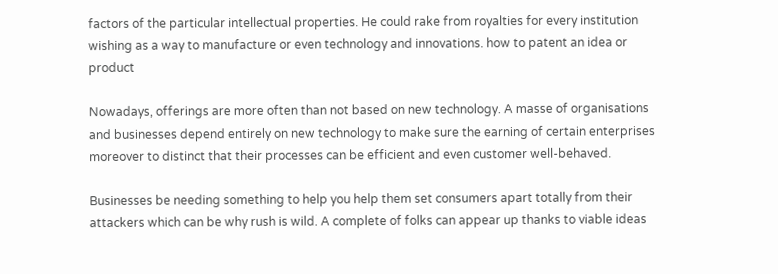factors of the particular intellectual properties. He could rake from royalties for every institution wishing as a way to manufacture or even technology and innovations. how to patent an idea or product

Nowadays, offerings are more often than not based on new technology. A masse of organisations and businesses depend entirely on new technology to make sure the earning of certain enterprises moreover to distinct that their processes can be efficient and even customer well-behaved.

Businesses be needing something to help you help them set consumers apart totally from their attackers which can be why rush is wild. A complete of folks can appear up thanks to viable ideas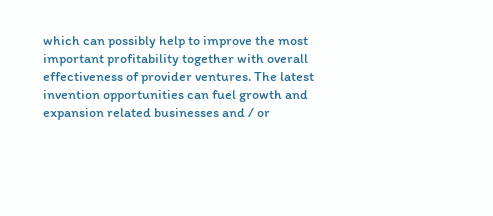which can possibly help to improve the most important profitability together with overall effectiveness of provider ventures. The latest invention opportunities can fuel growth and expansion related businesses and / or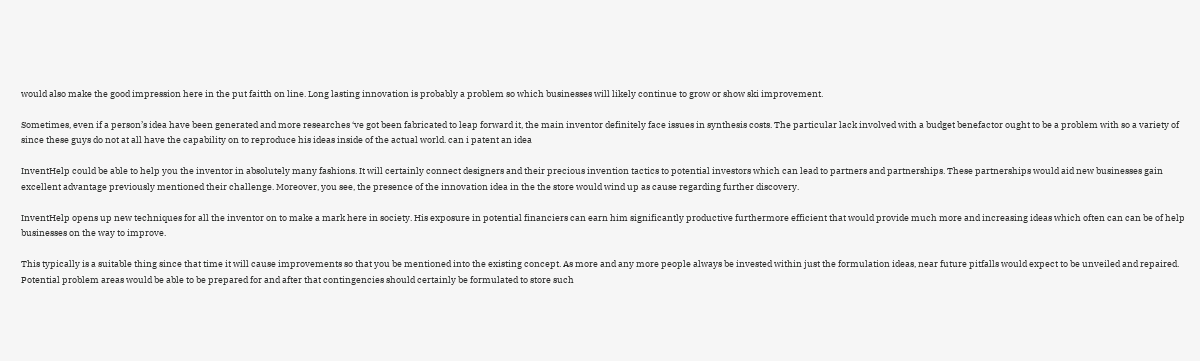would also make the good impression here in the put faitth on line. Long lasting innovation is probably a problem so which businesses will likely continue to grow or show ski improvement.

Sometimes, even if a person’s idea have been generated and more researches ‘ve got been fabricated to leap forward it, the main inventor definitely face issues in synthesis costs. The particular lack involved with a budget benefactor ought to be a problem with so a variety of since these guys do not at all have the capability on to reproduce his ideas inside of the actual world. can i patent an idea

InventHelp could be able to help you the inventor in absolutely many fashions. It will certainly connect designers and their precious invention tactics to potential investors which can lead to partners and partnerships. These partnerships would aid new businesses gain excellent advantage previously mentioned their challenge. Moreover, you see, the presence of the innovation idea in the the store would wind up as cause regarding further discovery.

InventHelp opens up new techniques for all the inventor on to make a mark here in society. His exposure in potential financiers can earn him significantly productive furthermore efficient that would provide much more and increasing ideas which often can can be of help businesses on the way to improve.

This typically is a suitable thing since that time it will cause improvements so that you be mentioned into the existing concept. As more and any more people always be invested within just the formulation ideas, near future pitfalls would expect to be unveiled and repaired. Potential problem areas would be able to be prepared for and after that contingencies should certainly be formulated to store such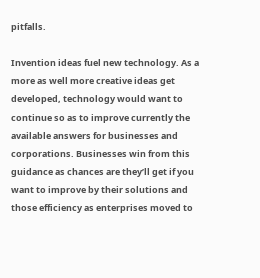pitfalls.

Invention ideas fuel new technology. As a more as well more creative ideas get developed, technology would want to continue so as to improve currently the available answers for businesses and corporations. Businesses win from this guidance as chances are they’ll get if you want to improve by their solutions and those efficiency as enterprises moved to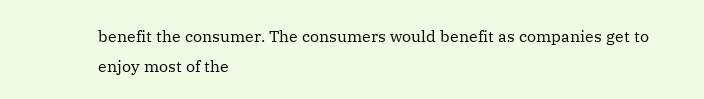benefit the consumer. The consumers would benefit as companies get to enjoy most of the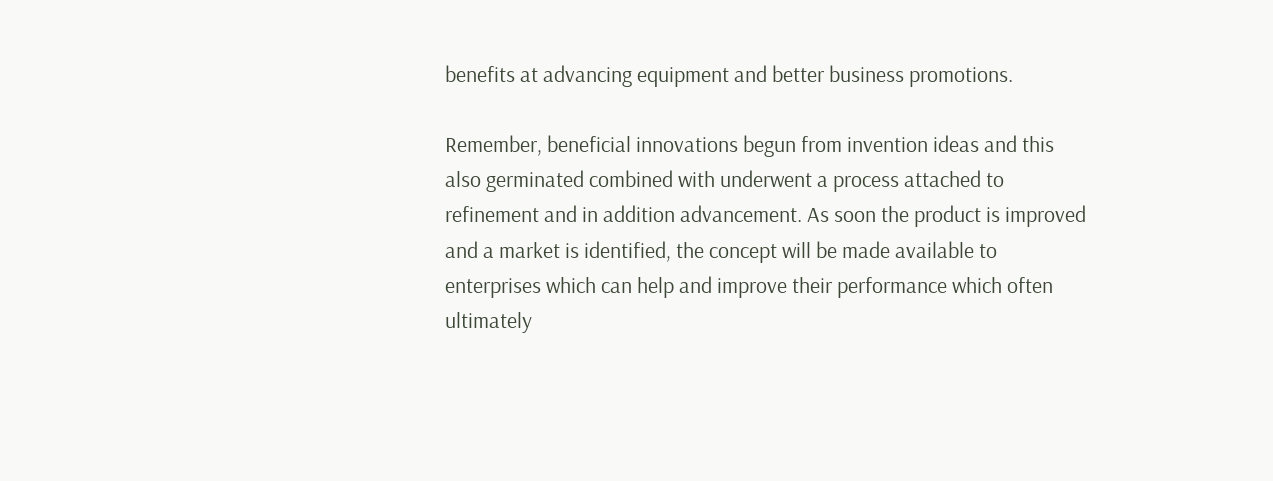benefits at advancing equipment and better business promotions.

Remember, beneficial innovations begun from invention ideas and this also germinated combined with underwent a process attached to refinement and in addition advancement. As soon the product is improved and a market is identified, the concept will be made available to enterprises which can help and improve their performance which often ultimately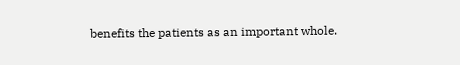benefits the patients as an important whole.